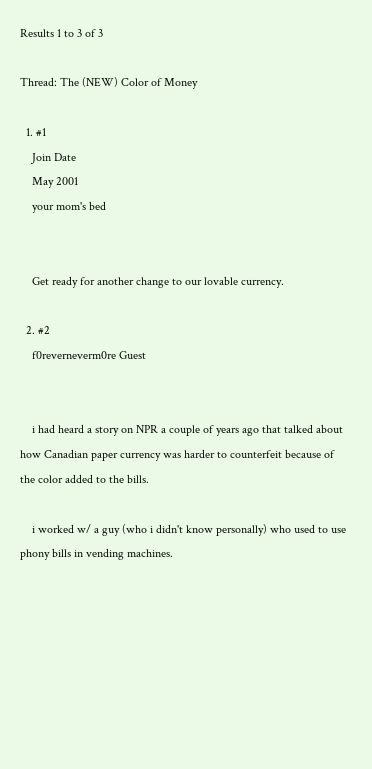Results 1 to 3 of 3

Thread: The (NEW) Color of Money

  1. #1
    Join Date
    May 2001
    your mom's bed


    Get ready for another change to our lovable currency.

  2. #2
    f0reverneverm0re Guest


    i had heard a story on NPR a couple of years ago that talked about how Canadian paper currency was harder to counterfeit because of the color added to the bills.

    i worked w/ a guy (who i didn't know personally) who used to use phony bills in vending machines.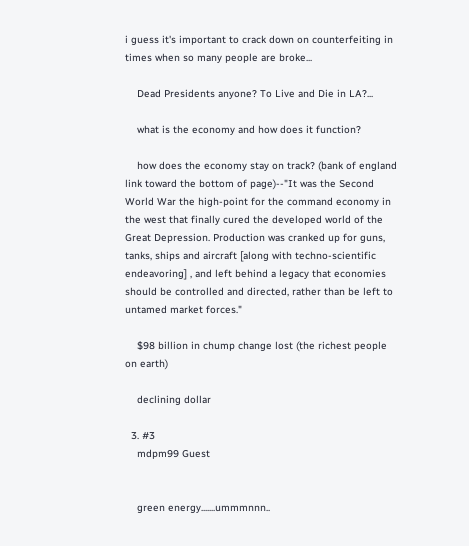i guess it's important to crack down on counterfeiting in times when so many people are broke...

    Dead Presidents anyone? To Live and Die in LA?...

    what is the economy and how does it function?

    how does the economy stay on track? (bank of england link toward the bottom of page)--"It was the Second World War the high-point for the command economy in the west that finally cured the developed world of the Great Depression. Production was cranked up for guns, tanks, ships and aircraft [along with techno-scientific endeavoring] , and left behind a legacy that economies should be controlled and directed, rather than be left to untamed market forces."

    $98 billion in chump change lost (the richest people on earth)

    declining dollar

  3. #3
    mdpm99 Guest


    green energy.......ummmnnn..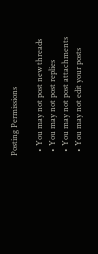Posting Permissions

  • You may not post new threads
  • You may not post replies
  • You may not post attachments
  • You may not edit your posts